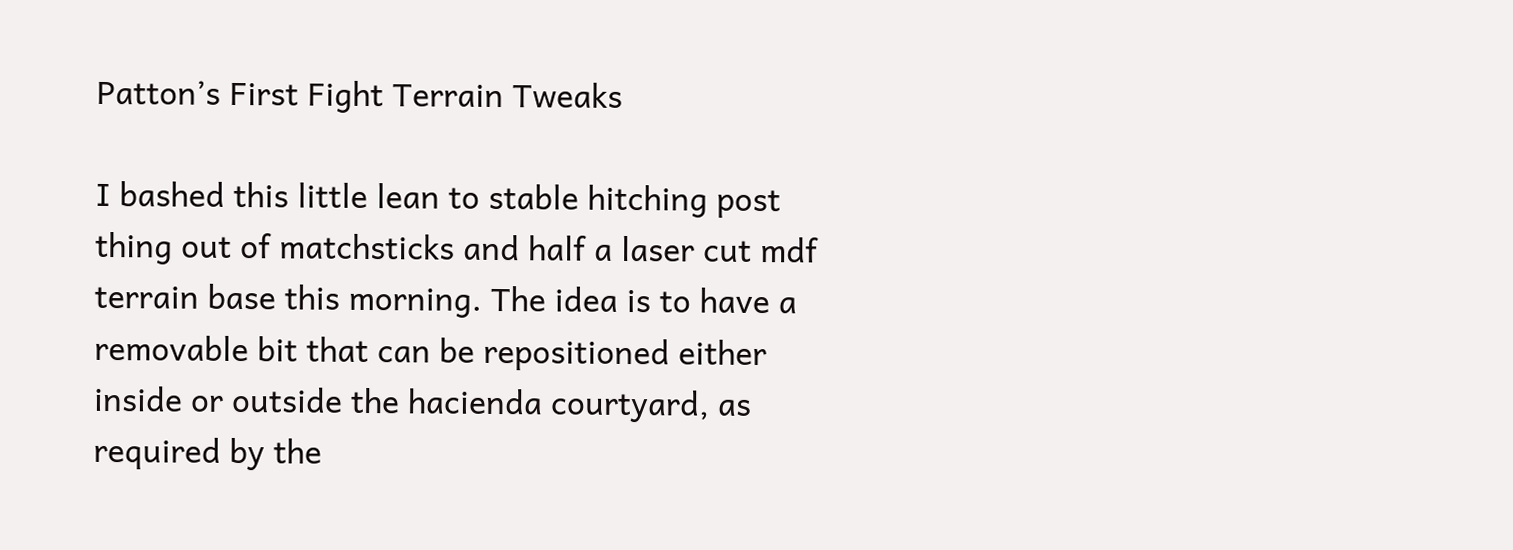Patton’s First Fight Terrain Tweaks

I bashed this little lean to stable hitching post thing out of matchsticks and half a laser cut mdf terrain base this morning. The idea is to have a removable bit that can be repositioned either inside or outside the hacienda courtyard, as required by the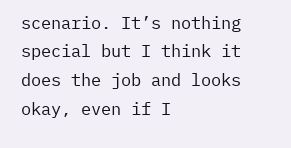scenario. It’s nothing special but I think it does the job and looks okay, even if I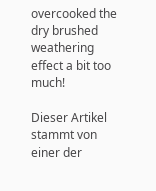overcooked the dry brushed weathering effect a bit too much!

Dieser Artikel stammt von einer der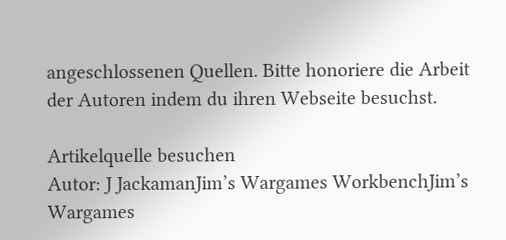angeschlossenen Quellen. Bitte honoriere die Arbeit der Autoren indem du ihren Webseite besuchst.

Artikelquelle besuchen
Autor: J JackamanJim’s Wargames WorkbenchJim’s Wargames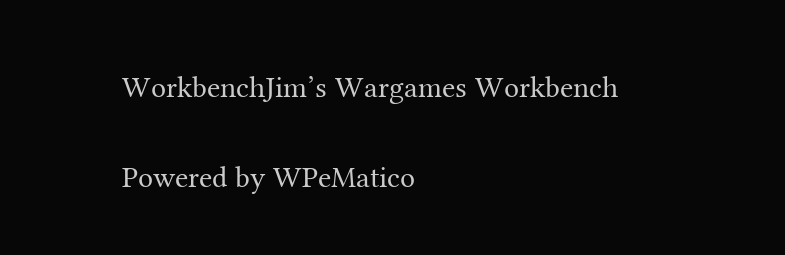WorkbenchJim’s Wargames Workbench

Powered by WPeMatico